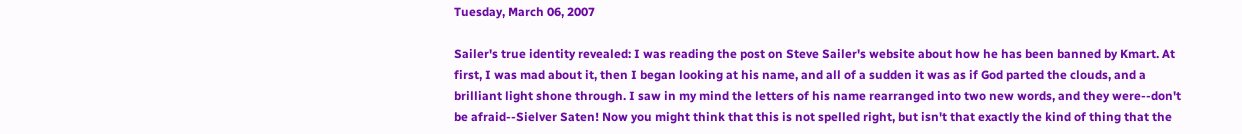Tuesday, March 06, 2007

Sailer's true identity revealed: I was reading the post on Steve Sailer's website about how he has been banned by Kmart. At first, I was mad about it, then I began looking at his name, and all of a sudden it was as if God parted the clouds, and a brilliant light shone through. I saw in my mind the letters of his name rearranged into two new words, and they were--don't be afraid--Sielver Saten! Now you might think that this is not spelled right, but isn't that exactly the kind of thing that the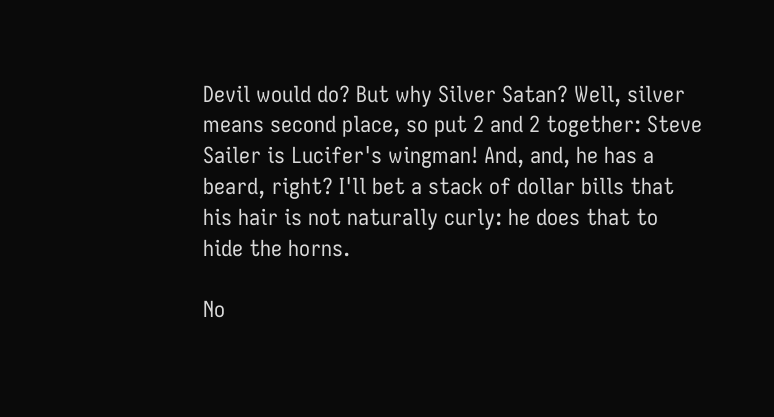Devil would do? But why Silver Satan? Well, silver means second place, so put 2 and 2 together: Steve Sailer is Lucifer's wingman! And, and, he has a beard, right? I'll bet a stack of dollar bills that his hair is not naturally curly: he does that to hide the horns.

No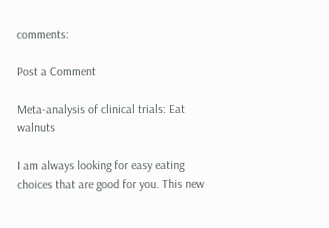comments:

Post a Comment

Meta-analysis of clinical trials: Eat walnuts

I am always looking for easy eating choices that are good for you. This new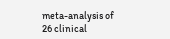meta-analysis of 26 clinical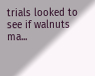trials looked to see if walnuts ma...